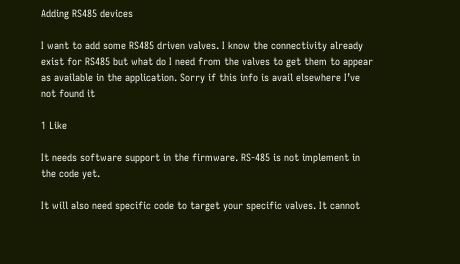Adding RS485 devices

I want to add some RS485 driven valves. I know the connectivity already exist for RS485 but what do I need from the valves to get them to appear as available in the application. Sorry if this info is avail elsewhere I’ve not found it

1 Like

It needs software support in the firmware. RS-485 is not implement in the code yet.

It will also need specific code to target your specific valves. It cannot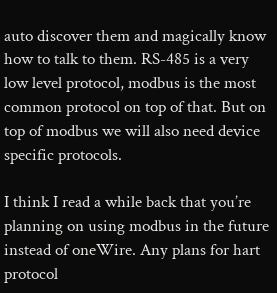auto discover them and magically know how to talk to them. RS-485 is a very low level protocol, modbus is the most common protocol on top of that. But on top of modbus we will also need device specific protocols.

I think I read a while back that you’re planning on using modbus in the future instead of oneWire. Any plans for hart protocol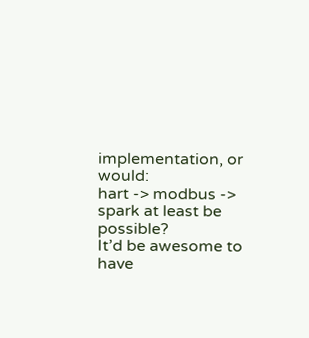implementation, or would:
hart -> modbus -> spark at least be possible?
It’d be awesome to have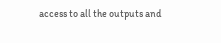access to all the outputs and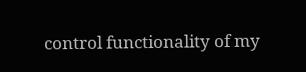control functionality of my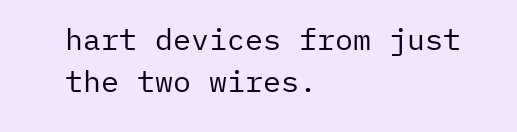hart devices from just the two wires.